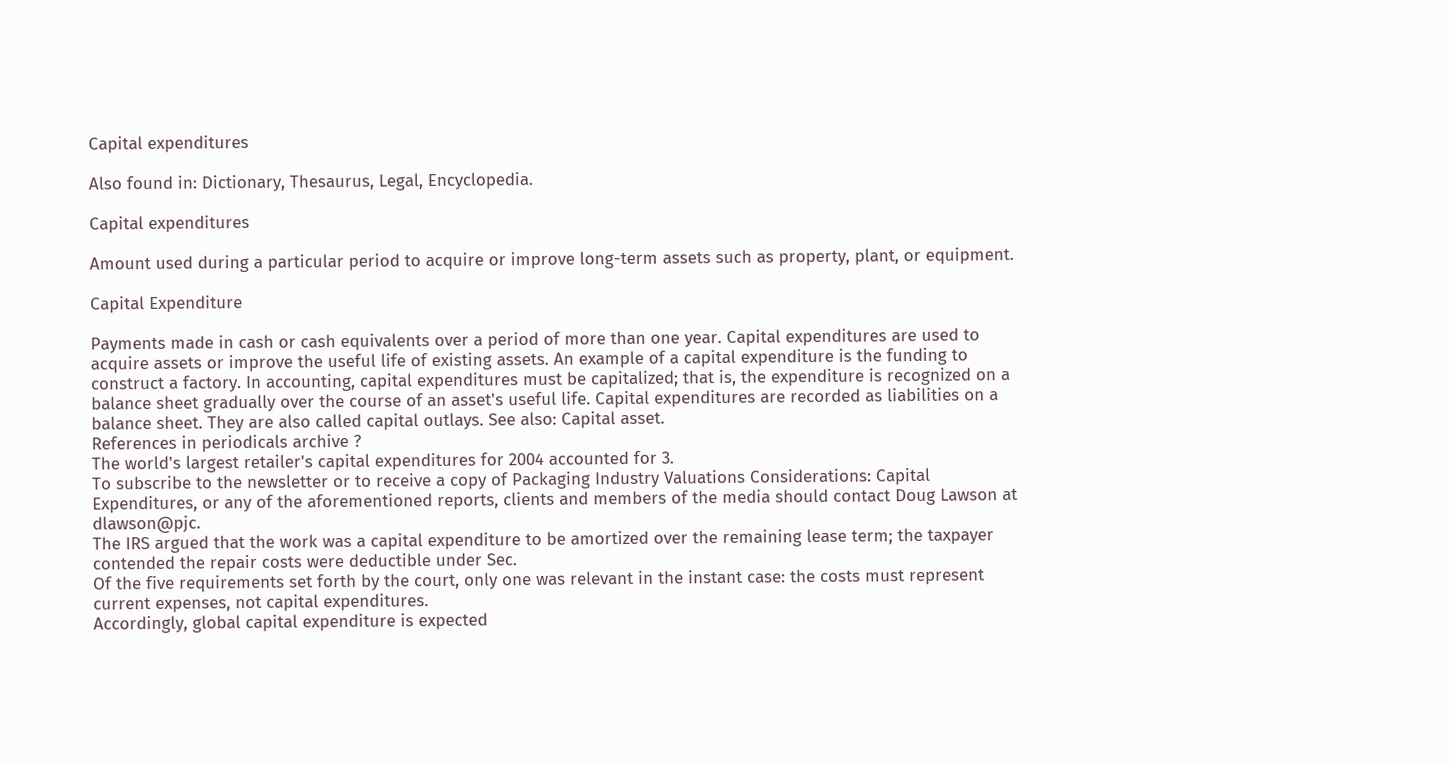Capital expenditures

Also found in: Dictionary, Thesaurus, Legal, Encyclopedia.

Capital expenditures

Amount used during a particular period to acquire or improve long-term assets such as property, plant, or equipment.

Capital Expenditure

Payments made in cash or cash equivalents over a period of more than one year. Capital expenditures are used to acquire assets or improve the useful life of existing assets. An example of a capital expenditure is the funding to construct a factory. In accounting, capital expenditures must be capitalized; that is, the expenditure is recognized on a balance sheet gradually over the course of an asset's useful life. Capital expenditures are recorded as liabilities on a balance sheet. They are also called capital outlays. See also: Capital asset.
References in periodicals archive ?
The world's largest retailer's capital expenditures for 2004 accounted for 3.
To subscribe to the newsletter or to receive a copy of Packaging Industry Valuations Considerations: Capital Expenditures, or any of the aforementioned reports, clients and members of the media should contact Doug Lawson at dlawson@pjc.
The IRS argued that the work was a capital expenditure to be amortized over the remaining lease term; the taxpayer contended the repair costs were deductible under Sec.
Of the five requirements set forth by the court, only one was relevant in the instant case: the costs must represent current expenses, not capital expenditures.
Accordingly, global capital expenditure is expected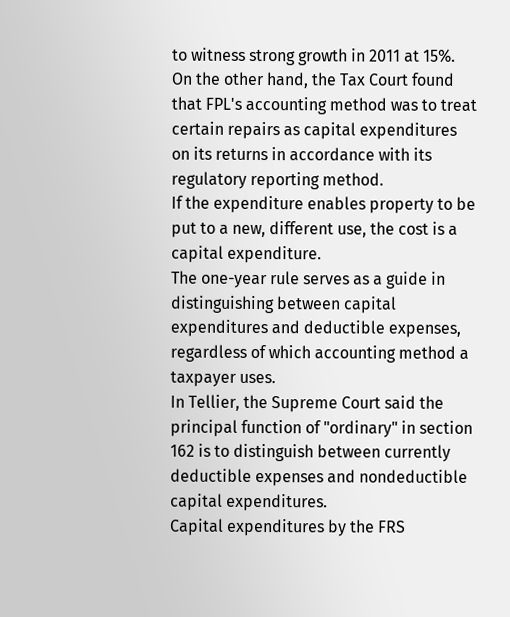to witness strong growth in 2011 at 15%.
On the other hand, the Tax Court found that FPL's accounting method was to treat certain repairs as capital expenditures on its returns in accordance with its regulatory reporting method.
If the expenditure enables property to be put to a new, different use, the cost is a capital expenditure.
The one-year rule serves as a guide in distinguishing between capital expenditures and deductible expenses, regardless of which accounting method a taxpayer uses.
In Tellier, the Supreme Court said the principal function of "ordinary" in section 162 is to distinguish between currently deductible expenses and nondeductible capital expenditures.
Capital expenditures by the FRS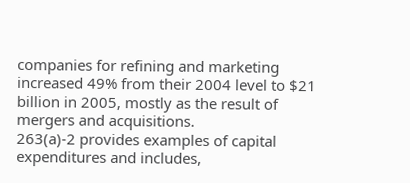companies for refining and marketing increased 49% from their 2004 level to $21 billion in 2005, mostly as the result of mergers and acquisitions.
263(a)-2 provides examples of capital expenditures and includes,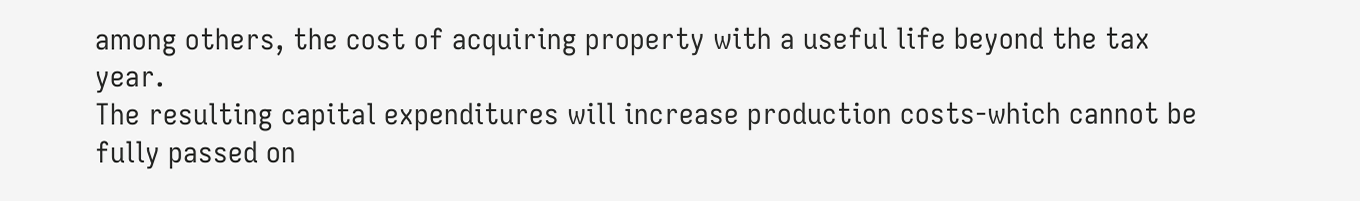among others, the cost of acquiring property with a useful life beyond the tax year.
The resulting capital expenditures will increase production costs-which cannot be fully passed on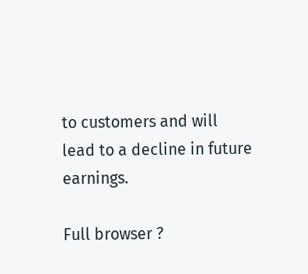to customers and will lead to a decline in future earnings.

Full browser ?